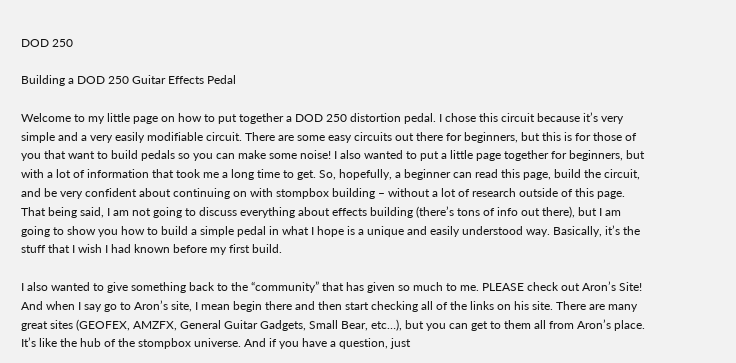DOD 250

Building a DOD 250 Guitar Effects Pedal

Welcome to my little page on how to put together a DOD 250 distortion pedal. I chose this circuit because it’s very simple and a very easily modifiable circuit. There are some easy circuits out there for beginners, but this is for those of you that want to build pedals so you can make some noise! I also wanted to put a little page together for beginners, but with a lot of information that took me a long time to get. So, hopefully, a beginner can read this page, build the circuit, and be very confident about continuing on with stompbox building – without a lot of research outside of this page. That being said, I am not going to discuss everything about effects building (there’s tons of info out there), but I am going to show you how to build a simple pedal in what I hope is a unique and easily understood way. Basically, it’s the stuff that I wish I had known before my first build.

I also wanted to give something back to the “community” that has given so much to me. PLEASE check out Aron’s Site! And when I say go to Aron’s site, I mean begin there and then start checking all of the links on his site. There are many great sites (GEOFEX, AMZFX, General Guitar Gadgets, Small Bear, etc…), but you can get to them all from Aron’s place. It’s like the hub of the stompbox universe. And if you have a question, just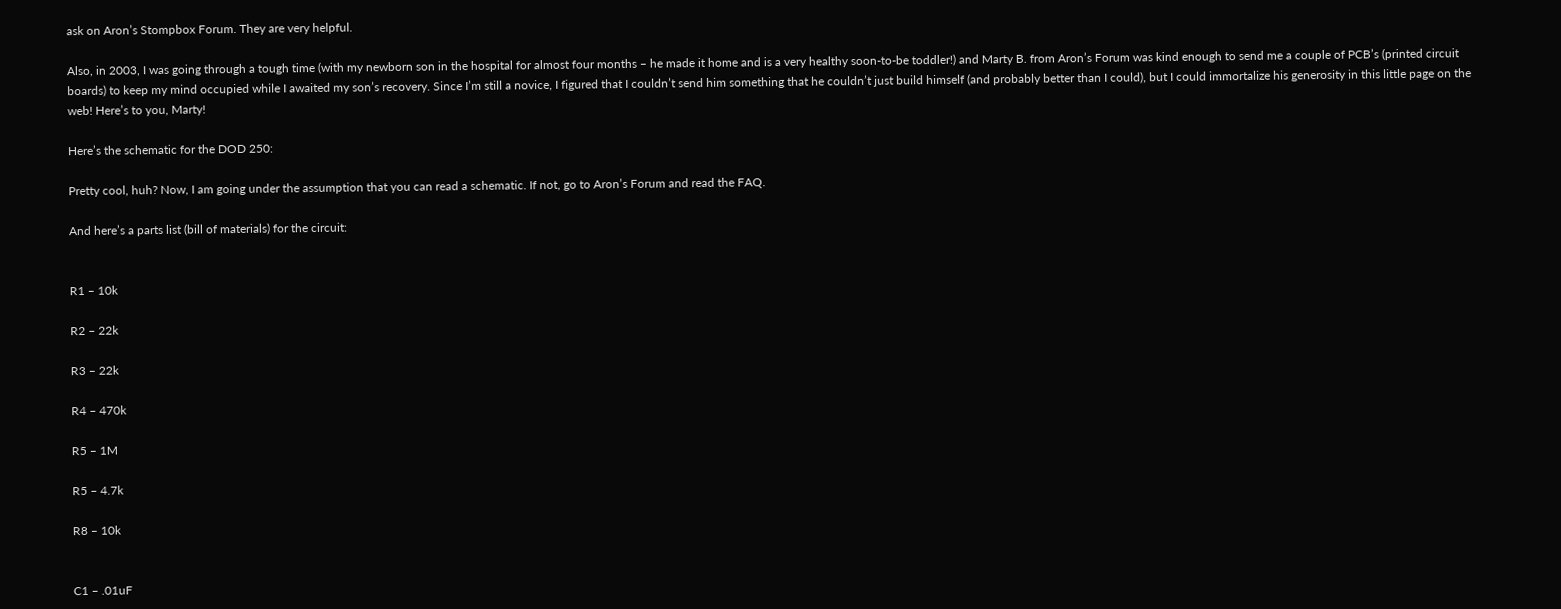ask on Aron’s Stompbox Forum. They are very helpful.

Also, in 2003, I was going through a tough time (with my newborn son in the hospital for almost four months – he made it home and is a very healthy soon-to-be toddler!) and Marty B. from Aron’s Forum was kind enough to send me a couple of PCB’s (printed circuit boards) to keep my mind occupied while I awaited my son’s recovery. Since I’m still a novice, I figured that I couldn’t send him something that he couldn’t just build himself (and probably better than I could), but I could immortalize his generosity in this little page on the web! Here’s to you, Marty!

Here’s the schematic for the DOD 250:

Pretty cool, huh? Now, I am going under the assumption that you can read a schematic. If not, go to Aron’s Forum and read the FAQ.

And here’s a parts list (bill of materials) for the circuit:


R1 – 10k

R2 – 22k

R3 – 22k

R4 – 470k

R5 – 1M

R5 – 4.7k

R8 – 10k


C1 – .01uF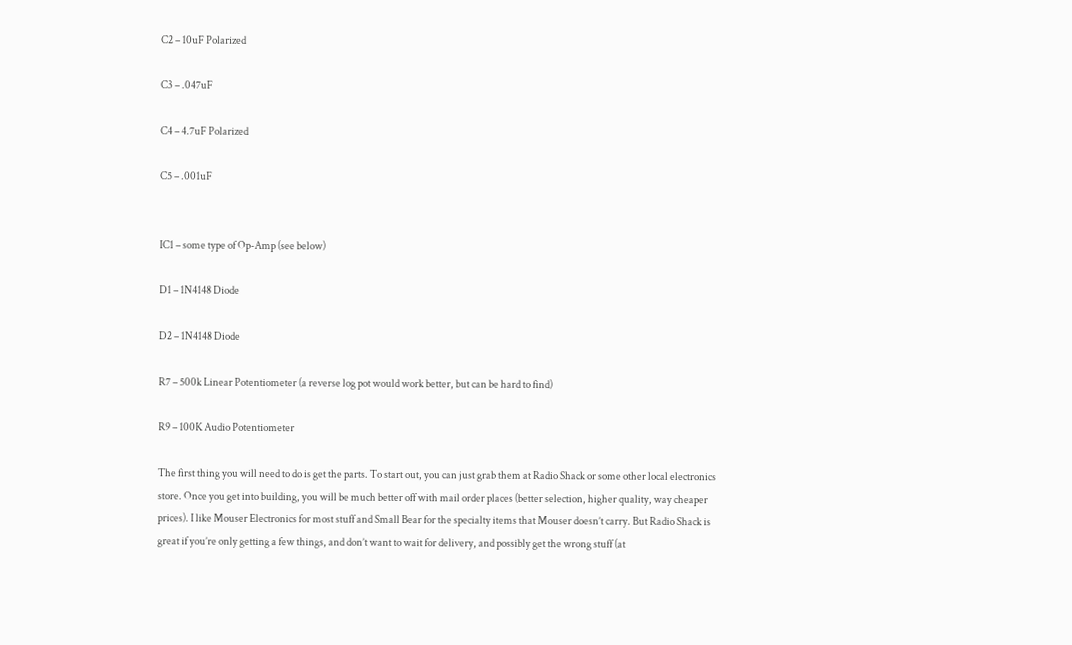C2 – 10uF Polarized

C3 – .047uF

C4 – 4.7uF Polarized

C5 – .001uF


IC1 – some type of Op-Amp (see below)

D1 – 1N4148 Diode

D2 – 1N4148 Diode

R7 – 500k Linear Potentiometer (a reverse log pot would work better, but can be hard to find)

R9 – 100K Audio Potentiometer

The first thing you will need to do is get the parts. To start out, you can just grab them at Radio Shack or some other local electronics store. Once you get into building, you will be much better off with mail order places (better selection, higher quality, way cheaper prices). I like Mouser Electronics for most stuff and Small Bear for the specialty items that Mouser doesn’t carry. But Radio Shack is great if you’re only getting a few things, and don’t want to wait for delivery, and possibly get the wrong stuff (at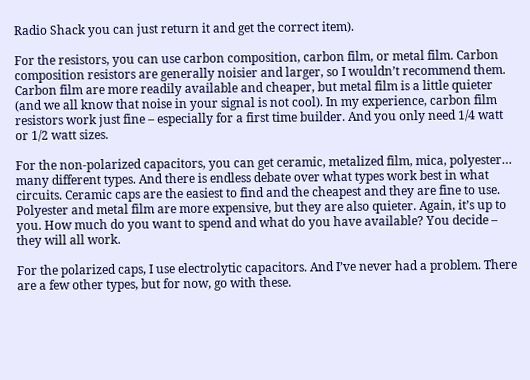Radio Shack you can just return it and get the correct item).

For the resistors, you can use carbon composition, carbon film, or metal film. Carbon composition resistors are generally noisier and larger, so I wouldn’t recommend them. Carbon film are more readily available and cheaper, but metal film is a little quieter (and we all know that noise in your signal is not cool). In my experience, carbon film resistors work just fine – especially for a first time builder. And you only need 1/4 watt or 1/2 watt sizes.

For the non-polarized capacitors, you can get ceramic, metalized film, mica, polyester… many different types. And there is endless debate over what types work best in what circuits. Ceramic caps are the easiest to find and the cheapest and they are fine to use. Polyester and metal film are more expensive, but they are also quieter. Again, it’s up to you. How much do you want to spend and what do you have available? You decide – they will all work.

For the polarized caps, I use electrolytic capacitors. And I’ve never had a problem. There are a few other types, but for now, go with these.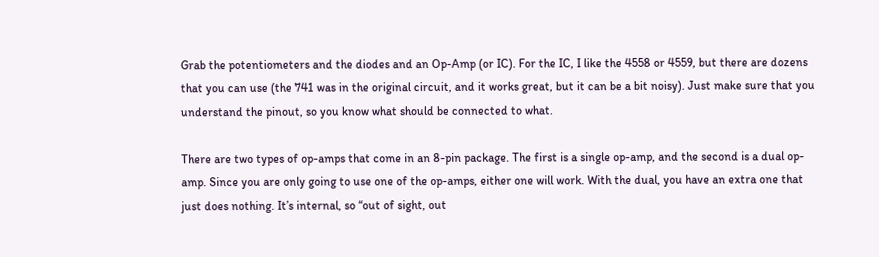Grab the potentiometers and the diodes and an Op-Amp (or IC). For the IC, I like the 4558 or 4559, but there are dozens that you can use (the 741 was in the original circuit, and it works great, but it can be a bit noisy). Just make sure that you understand the pinout, so you know what should be connected to what.

There are two types of op-amps that come in an 8-pin package. The first is a single op-amp, and the second is a dual op-amp. Since you are only going to use one of the op-amps, either one will work. With the dual, you have an extra one that just does nothing. It’s internal, so “out of sight, out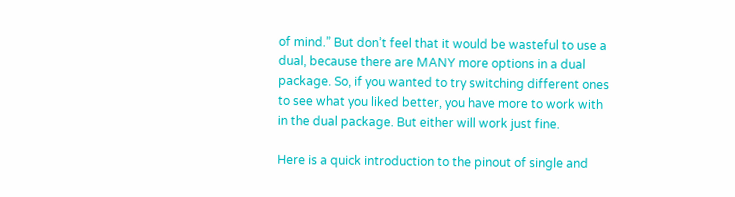of mind.” But don’t feel that it would be wasteful to use a dual, because there are MANY more options in a dual package. So, if you wanted to try switching different ones to see what you liked better, you have more to work with in the dual package. But either will work just fine.

Here is a quick introduction to the pinout of single and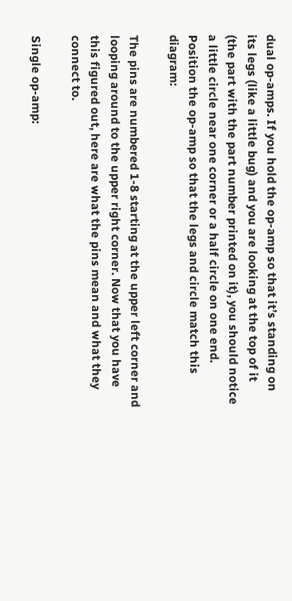dual op-amps. If you hold the op-amp so that it’s standing on its legs (like a little bug) and you are looking at the top of it (the part with the part number printed on it), you should notice a little circle near one corner or a half circle on one end. Position the op-amp so that the legs and circle match this diagram:

The pins are numbered 1-8 starting at the upper left corner and looping around to the upper right corner. Now that you have this figured out, here are what the pins mean and what they connect to.

Single op-amp: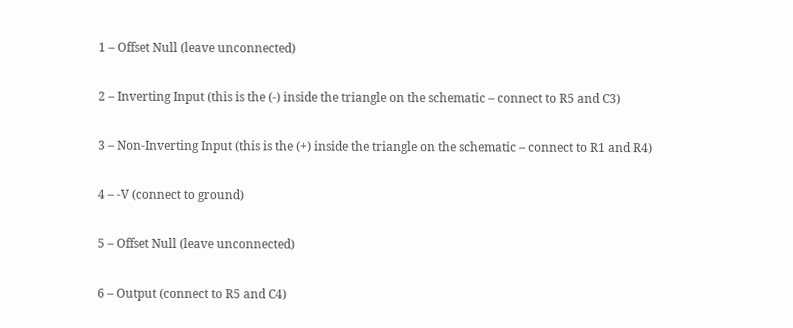1 – Offset Null (leave unconnected)

2 – Inverting Input (this is the (-) inside the triangle on the schematic – connect to R5 and C3)

3 – Non-Inverting Input (this is the (+) inside the triangle on the schematic – connect to R1 and R4)

4 – -V (connect to ground)

5 – Offset Null (leave unconnected)

6 – Output (connect to R5 and C4)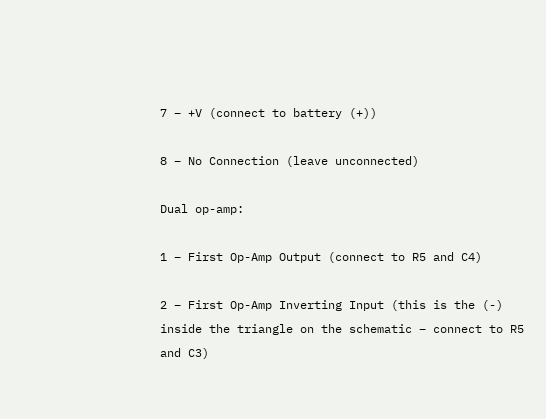7 – +V (connect to battery (+))

8 – No Connection (leave unconnected)

Dual op-amp:

1 – First Op-Amp Output (connect to R5 and C4)

2 – First Op-Amp Inverting Input (this is the (-) inside the triangle on the schematic – connect to R5 and C3)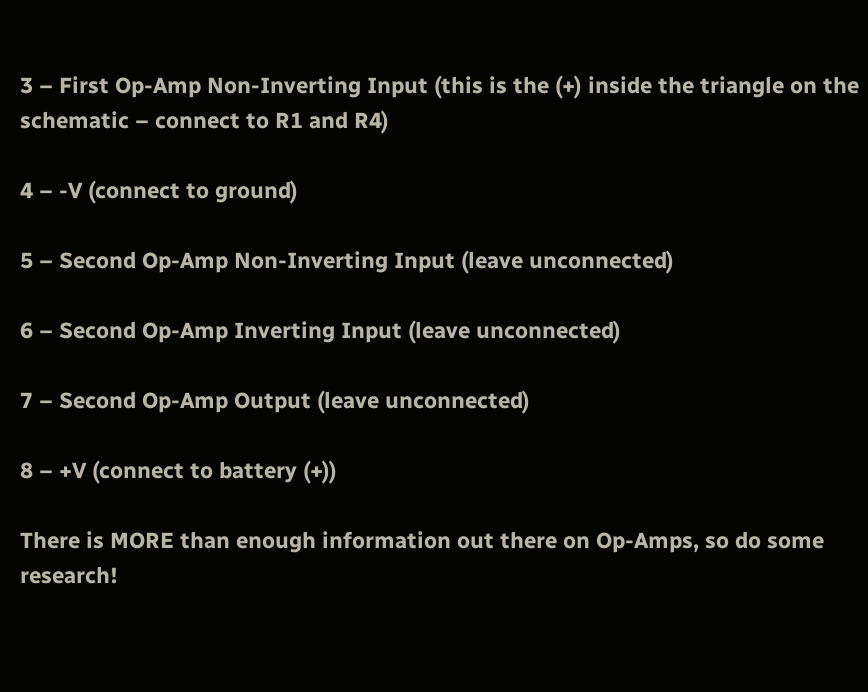3 – First Op-Amp Non-Inverting Input (this is the (+) inside the triangle on the schematic – connect to R1 and R4)

4 – -V (connect to ground)

5 – Second Op-Amp Non-Inverting Input (leave unconnected)

6 – Second Op-Amp Inverting Input (leave unconnected)

7 – Second Op-Amp Output (leave unconnected)

8 – +V (connect to battery (+))

There is MORE than enough information out there on Op-Amps, so do some research!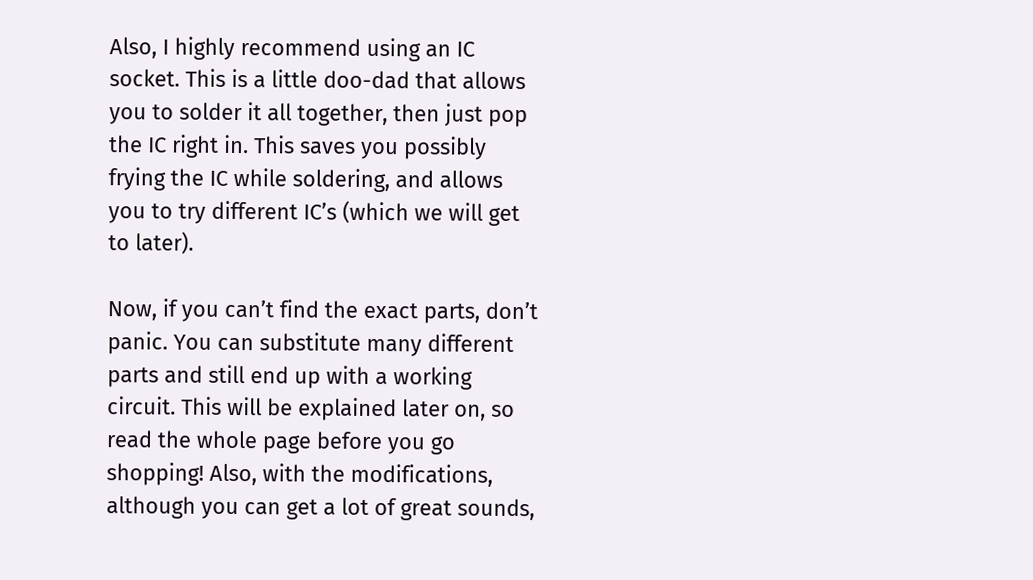Also, I highly recommend using an IC socket. This is a little doo-dad that allows you to solder it all together, then just pop the IC right in. This saves you possibly frying the IC while soldering, and allows you to try different IC’s (which we will get to later).

Now, if you can’t find the exact parts, don’t panic. You can substitute many different parts and still end up with a working circuit. This will be explained later on, so read the whole page before you go shopping! Also, with the modifications, although you can get a lot of great sounds,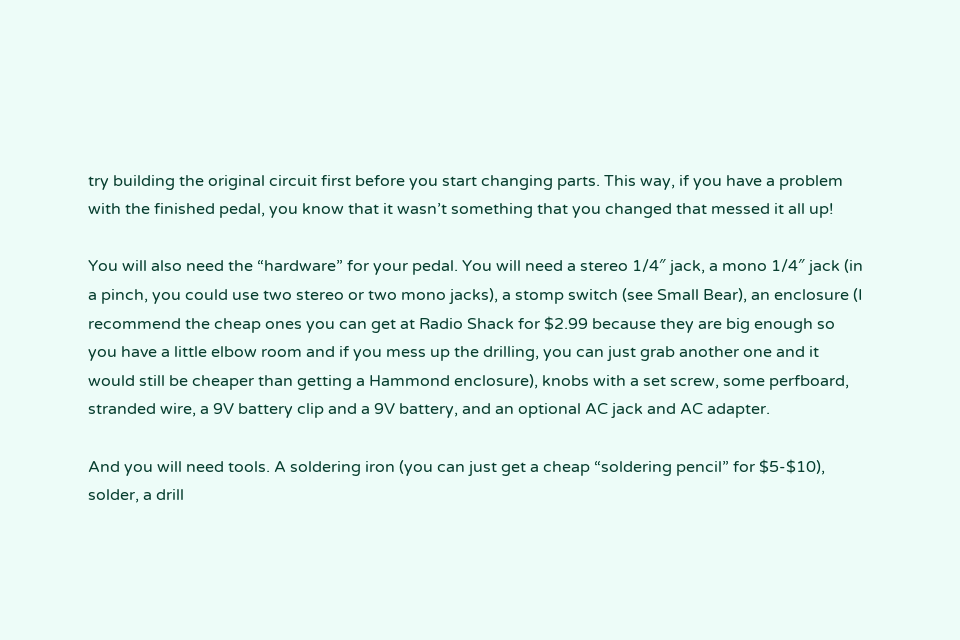try building the original circuit first before you start changing parts. This way, if you have a problem with the finished pedal, you know that it wasn’t something that you changed that messed it all up!

You will also need the “hardware” for your pedal. You will need a stereo 1/4″ jack, a mono 1/4″ jack (in a pinch, you could use two stereo or two mono jacks), a stomp switch (see Small Bear), an enclosure (I recommend the cheap ones you can get at Radio Shack for $2.99 because they are big enough so you have a little elbow room and if you mess up the drilling, you can just grab another one and it would still be cheaper than getting a Hammond enclosure), knobs with a set screw, some perfboard, stranded wire, a 9V battery clip and a 9V battery, and an optional AC jack and AC adapter.

And you will need tools. A soldering iron (you can just get a cheap “soldering pencil” for $5-$10), solder, a drill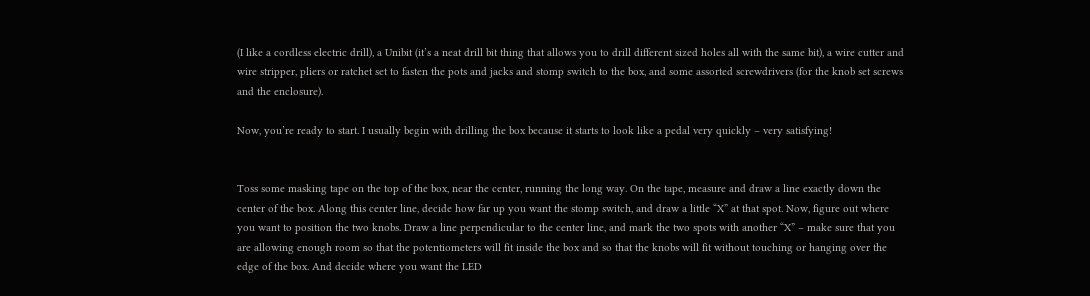(I like a cordless electric drill), a Unibit (it’s a neat drill bit thing that allows you to drill different sized holes all with the same bit), a wire cutter and wire stripper, pliers or ratchet set to fasten the pots and jacks and stomp switch to the box, and some assorted screwdrivers (for the knob set screws and the enclosure).

Now, you’re ready to start. I usually begin with drilling the box because it starts to look like a pedal very quickly – very satisfying!


Toss some masking tape on the top of the box, near the center, running the long way. On the tape, measure and draw a line exactly down the center of the box. Along this center line, decide how far up you want the stomp switch, and draw a little “X” at that spot. Now, figure out where you want to position the two knobs. Draw a line perpendicular to the center line, and mark the two spots with another “X” – make sure that you are allowing enough room so that the potentiometers will fit inside the box and so that the knobs will fit without touching or hanging over the edge of the box. And decide where you want the LED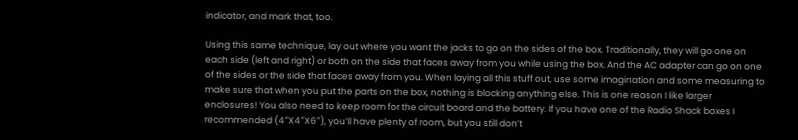indicator, and mark that, too.

Using this same technique, lay out where you want the jacks to go on the sides of the box. Traditionally, they will go one on each side (left and right) or both on the side that faces away from you while using the box. And the AC adapter can go on one of the sides or the side that faces away from you. When laying all this stuff out, use some imagination and some measuring to make sure that when you put the parts on the box, nothing is blocking anything else. This is one reason I like larger enclosures! You also need to keep room for the circuit board and the battery. If you have one of the Radio Shack boxes I recommended (4″X4″X6″), you’ll have plenty of room, but you still don’t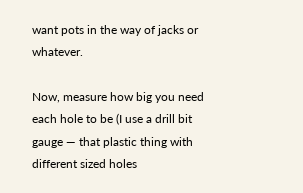want pots in the way of jacks or whatever.

Now, measure how big you need each hole to be (I use a drill bit gauge — that plastic thing with different sized holes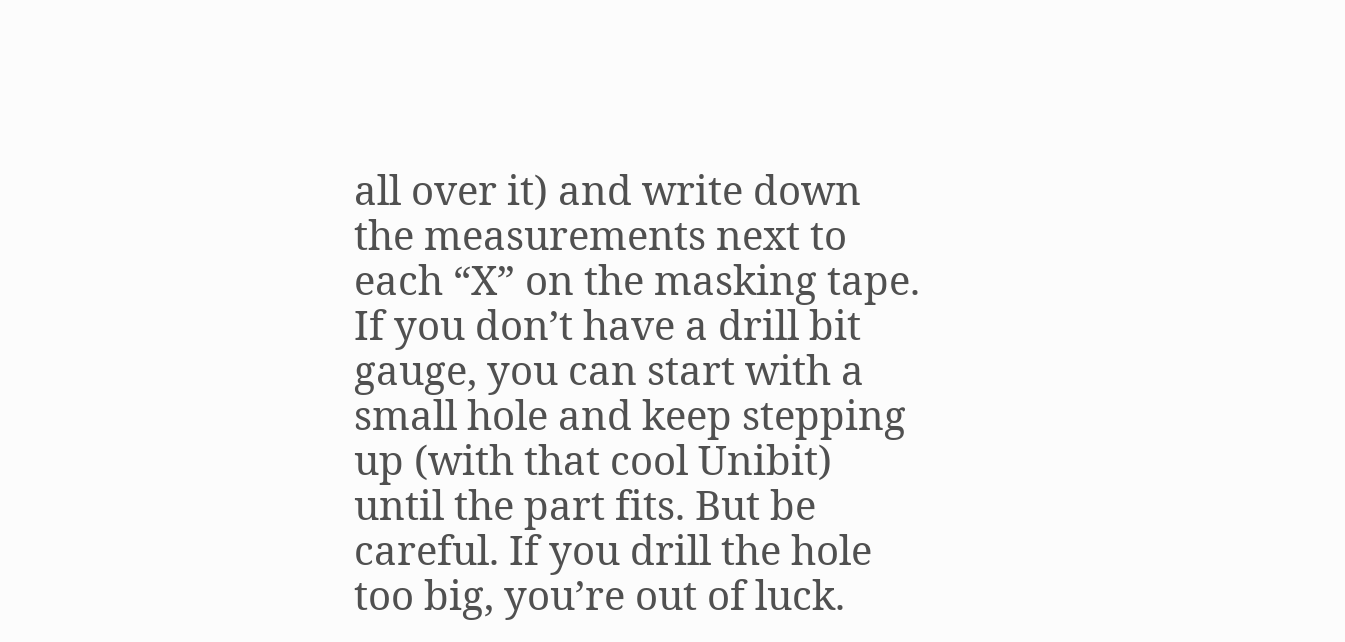all over it) and write down the measurements next to each “X” on the masking tape. If you don’t have a drill bit gauge, you can start with a small hole and keep stepping up (with that cool Unibit) until the part fits. But be careful. If you drill the hole too big, you’re out of luck.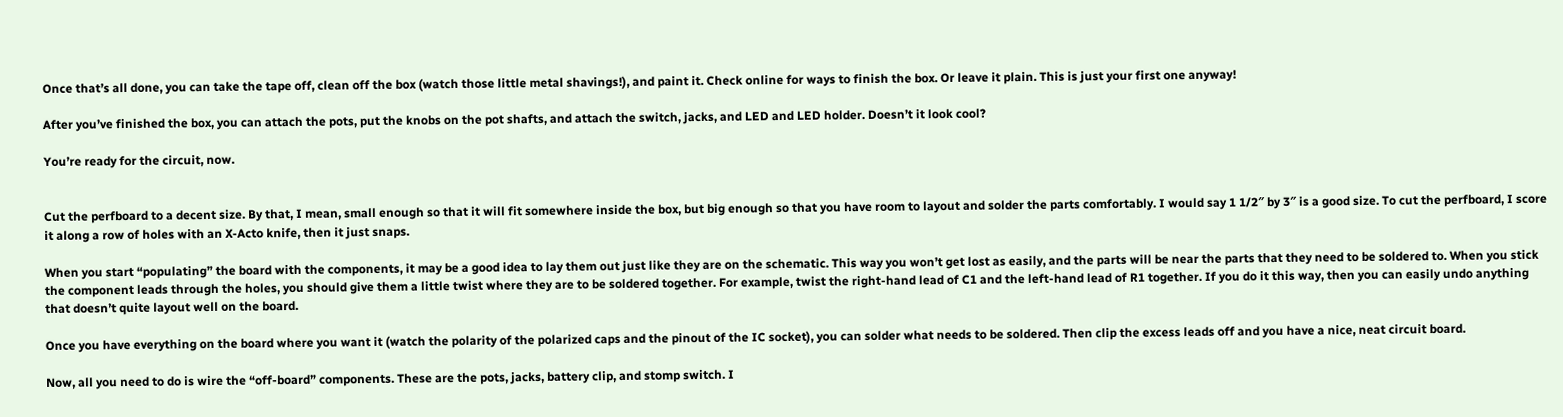Once that’s all done, you can take the tape off, clean off the box (watch those little metal shavings!), and paint it. Check online for ways to finish the box. Or leave it plain. This is just your first one anyway!

After you’ve finished the box, you can attach the pots, put the knobs on the pot shafts, and attach the switch, jacks, and LED and LED holder. Doesn’t it look cool?

You’re ready for the circuit, now.


Cut the perfboard to a decent size. By that, I mean, small enough so that it will fit somewhere inside the box, but big enough so that you have room to layout and solder the parts comfortably. I would say 1 1/2″ by 3″ is a good size. To cut the perfboard, I score it along a row of holes with an X-Acto knife, then it just snaps.

When you start “populating” the board with the components, it may be a good idea to lay them out just like they are on the schematic. This way you won’t get lost as easily, and the parts will be near the parts that they need to be soldered to. When you stick the component leads through the holes, you should give them a little twist where they are to be soldered together. For example, twist the right-hand lead of C1 and the left-hand lead of R1 together. If you do it this way, then you can easily undo anything that doesn’t quite layout well on the board.

Once you have everything on the board where you want it (watch the polarity of the polarized caps and the pinout of the IC socket), you can solder what needs to be soldered. Then clip the excess leads off and you have a nice, neat circuit board.

Now, all you need to do is wire the “off-board” components. These are the pots, jacks, battery clip, and stomp switch. I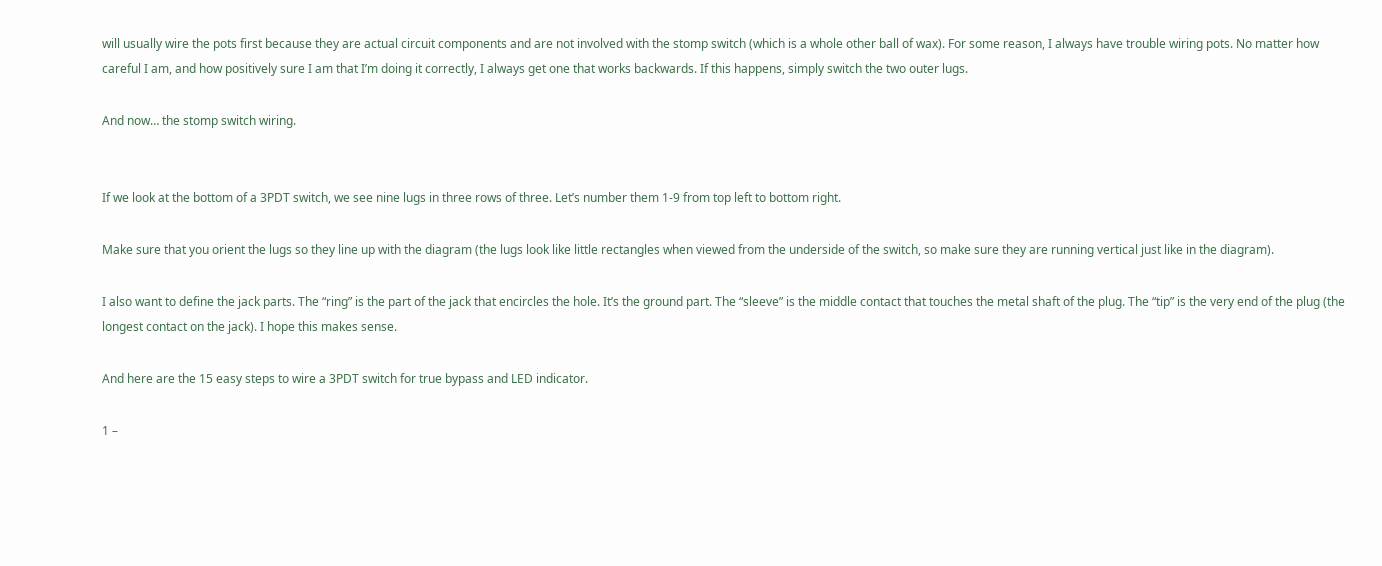will usually wire the pots first because they are actual circuit components and are not involved with the stomp switch (which is a whole other ball of wax). For some reason, I always have trouble wiring pots. No matter how careful I am, and how positively sure I am that I’m doing it correctly, I always get one that works backwards. If this happens, simply switch the two outer lugs.

And now… the stomp switch wiring.


If we look at the bottom of a 3PDT switch, we see nine lugs in three rows of three. Let’s number them 1-9 from top left to bottom right.

Make sure that you orient the lugs so they line up with the diagram (the lugs look like little rectangles when viewed from the underside of the switch, so make sure they are running vertical just like in the diagram).

I also want to define the jack parts. The “ring” is the part of the jack that encircles the hole. It’s the ground part. The “sleeve” is the middle contact that touches the metal shaft of the plug. The “tip” is the very end of the plug (the longest contact on the jack). I hope this makes sense.

And here are the 15 easy steps to wire a 3PDT switch for true bypass and LED indicator.

1 –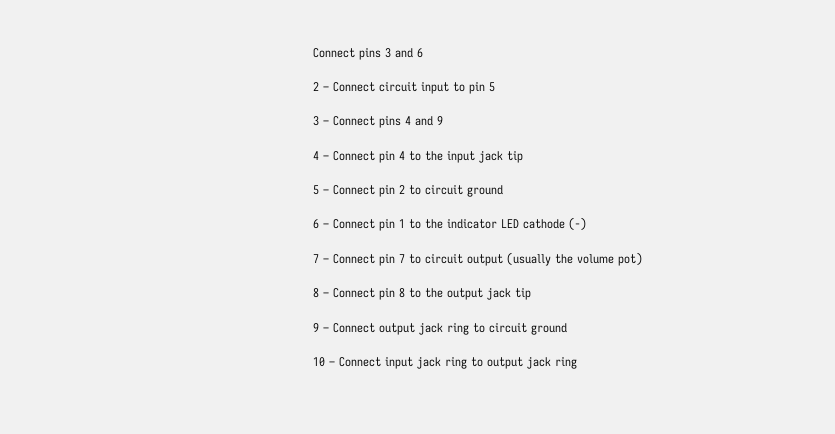Connect pins 3 and 6

2 – Connect circuit input to pin 5

3 – Connect pins 4 and 9

4 – Connect pin 4 to the input jack tip

5 – Connect pin 2 to circuit ground

6 – Connect pin 1 to the indicator LED cathode (-)

7 – Connect pin 7 to circuit output (usually the volume pot)

8 – Connect pin 8 to the output jack tip

9 – Connect output jack ring to circuit ground

10 – Connect input jack ring to output jack ring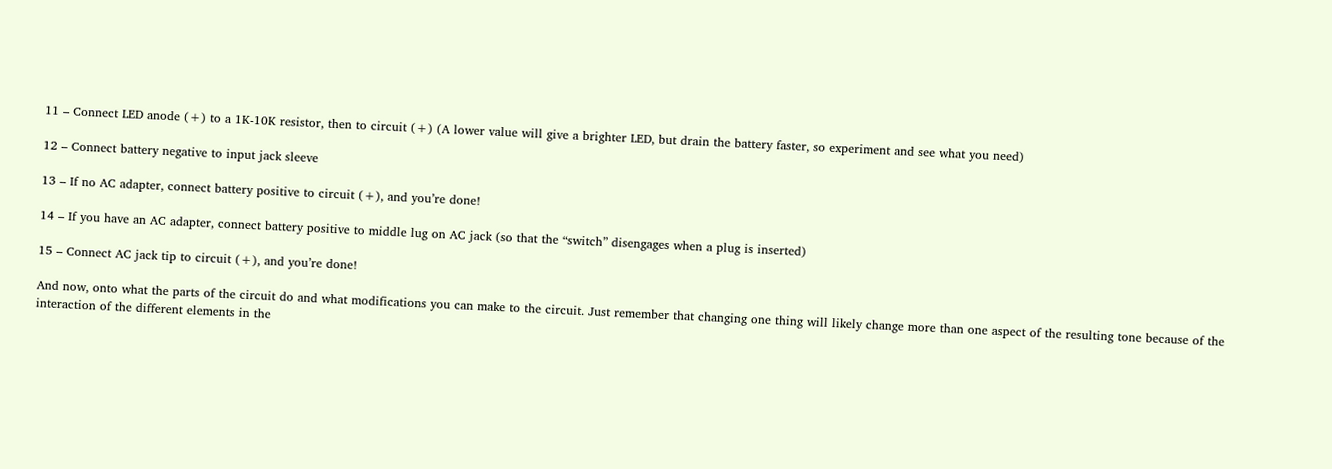11 – Connect LED anode (+) to a 1K-10K resistor, then to circuit (+) (A lower value will give a brighter LED, but drain the battery faster, so experiment and see what you need)

12 – Connect battery negative to input jack sleeve

13 – If no AC adapter, connect battery positive to circuit (+), and you’re done!

14 – If you have an AC adapter, connect battery positive to middle lug on AC jack (so that the “switch” disengages when a plug is inserted)

15 – Connect AC jack tip to circuit (+), and you’re done!

And now, onto what the parts of the circuit do and what modifications you can make to the circuit. Just remember that changing one thing will likely change more than one aspect of the resulting tone because of the interaction of the different elements in the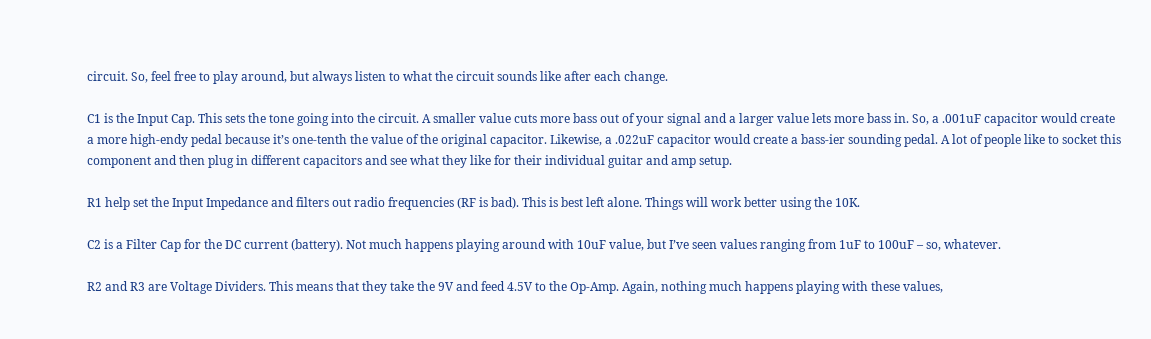circuit. So, feel free to play around, but always listen to what the circuit sounds like after each change.

C1 is the Input Cap. This sets the tone going into the circuit. A smaller value cuts more bass out of your signal and a larger value lets more bass in. So, a .001uF capacitor would create a more high-endy pedal because it’s one-tenth the value of the original capacitor. Likewise, a .022uF capacitor would create a bass-ier sounding pedal. A lot of people like to socket this component and then plug in different capacitors and see what they like for their individual guitar and amp setup.

R1 help set the Input Impedance and filters out radio frequencies (RF is bad). This is best left alone. Things will work better using the 10K.

C2 is a Filter Cap for the DC current (battery). Not much happens playing around with 10uF value, but I’ve seen values ranging from 1uF to 100uF – so, whatever.

R2 and R3 are Voltage Dividers. This means that they take the 9V and feed 4.5V to the Op-Amp. Again, nothing much happens playing with these values,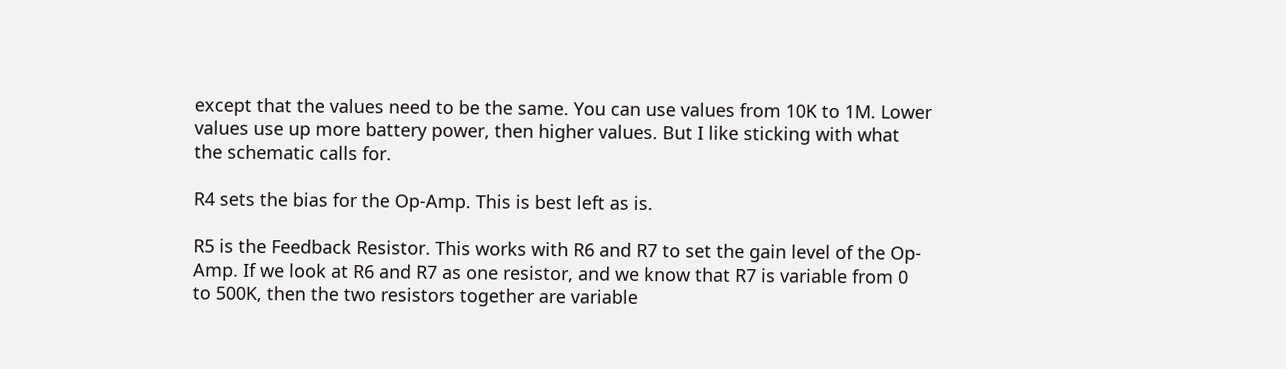except that the values need to be the same. You can use values from 10K to 1M. Lower values use up more battery power, then higher values. But I like sticking with what the schematic calls for.

R4 sets the bias for the Op-Amp. This is best left as is.

R5 is the Feedback Resistor. This works with R6 and R7 to set the gain level of the Op-Amp. If we look at R6 and R7 as one resistor, and we know that R7 is variable from 0 to 500K, then the two resistors together are variable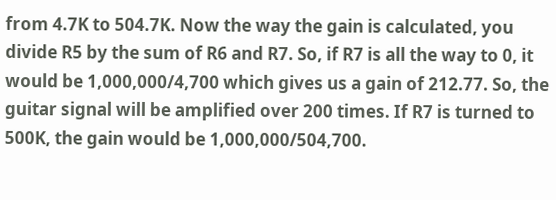from 4.7K to 504.7K. Now the way the gain is calculated, you divide R5 by the sum of R6 and R7. So, if R7 is all the way to 0, it would be 1,000,000/4,700 which gives us a gain of 212.77. So, the guitar signal will be amplified over 200 times. If R7 is turned to 500K, the gain would be 1,000,000/504,700.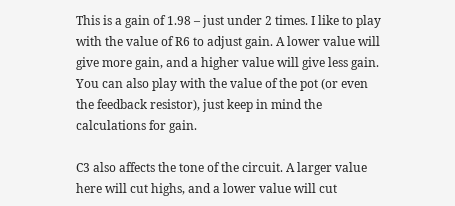This is a gain of 1.98 – just under 2 times. I like to play with the value of R6 to adjust gain. A lower value will give more gain, and a higher value will give less gain. You can also play with the value of the pot (or even the feedback resistor), just keep in mind the calculations for gain.

C3 also affects the tone of the circuit. A larger value here will cut highs, and a lower value will cut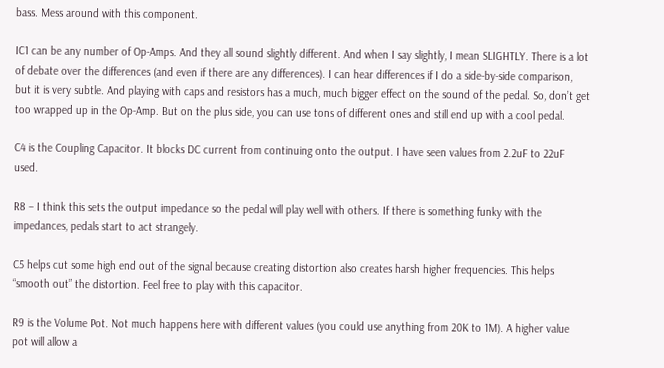bass. Mess around with this component.

IC1 can be any number of Op-Amps. And they all sound slightly different. And when I say slightly, I mean SLIGHTLY. There is a lot of debate over the differences (and even if there are any differences). I can hear differences if I do a side-by-side comparison, but it is very subtle. And playing with caps and resistors has a much, much bigger effect on the sound of the pedal. So, don’t get too wrapped up in the Op-Amp. But on the plus side, you can use tons of different ones and still end up with a cool pedal.

C4 is the Coupling Capacitor. It blocks DC current from continuing onto the output. I have seen values from 2.2uF to 22uF used.

R8 – I think this sets the output impedance so the pedal will play well with others. If there is something funky with the impedances, pedals start to act strangely.

C5 helps cut some high end out of the signal because creating distortion also creates harsh higher frequencies. This helps “smooth out” the distortion. Feel free to play with this capacitor.

R9 is the Volume Pot. Not much happens here with different values (you could use anything from 20K to 1M). A higher value pot will allow a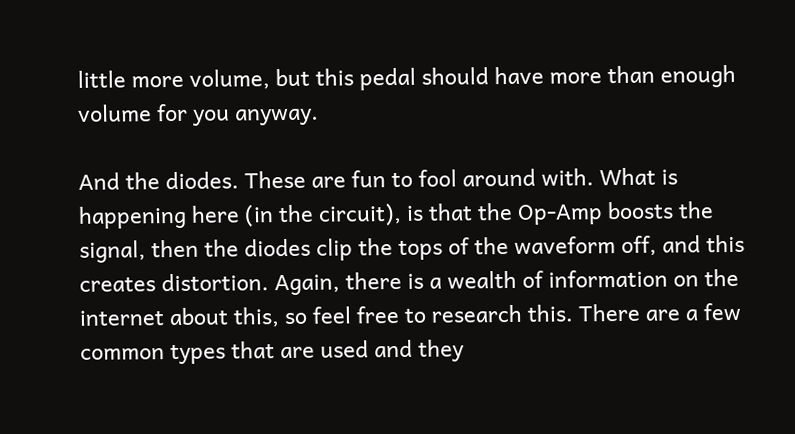little more volume, but this pedal should have more than enough volume for you anyway.

And the diodes. These are fun to fool around with. What is happening here (in the circuit), is that the Op-Amp boosts the signal, then the diodes clip the tops of the waveform off, and this creates distortion. Again, there is a wealth of information on the internet about this, so feel free to research this. There are a few common types that are used and they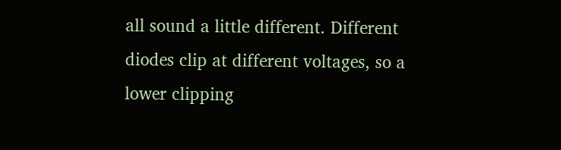all sound a little different. Different diodes clip at different voltages, so a lower clipping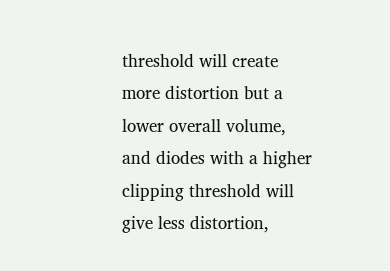threshold will create more distortion but a lower overall volume, and diodes with a higher clipping threshold will give less distortion,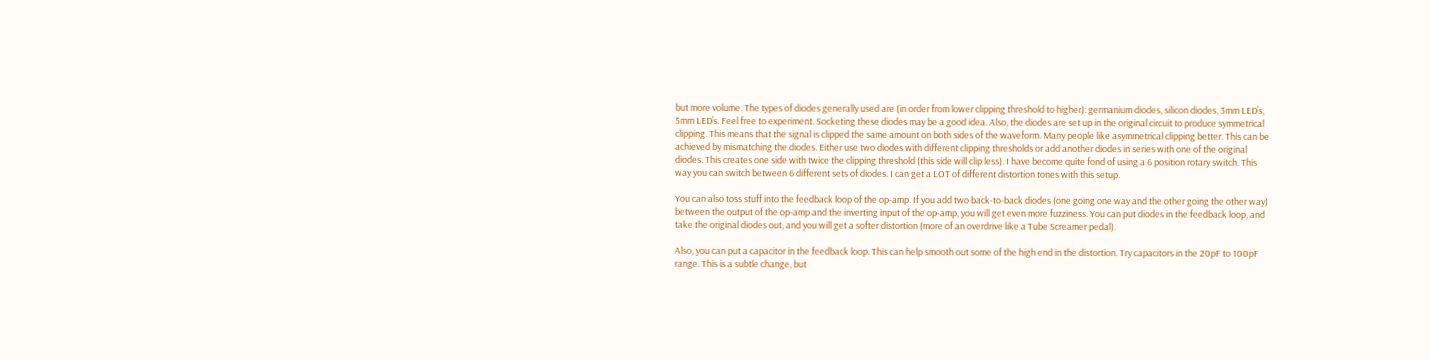but more volume. The types of diodes generally used are (in order from lower clipping threshold to higher): germanium diodes, silicon diodes, 3mm LED’s, 5mm LED’s. Feel free to experiment. Socketing these diodes may be a good idea. Also, the diodes are set up in the original circuit to produce symmetrical clipping. This means that the signal is clipped the same amount on both sides of the waveform. Many people like asymmetrical clipping better. This can be achieved by mismatching the diodes. Either use two diodes with different clipping thresholds or add another diodes in series with one of the original diodes. This creates one side with twice the clipping threshold (this side will clip less). I have become quite fond of using a 6 position rotary switch. This way you can switch between 6 different sets of diodes. I can get a LOT of different distortion tones with this setup.

You can also toss stuff into the feedback loop of the op-amp. If you add two back-to-back diodes (one going one way and the other going the other way) between the output of the op-amp and the inverting input of the op-amp, you will get even more fuzziness. You can put diodes in the feedback loop, and take the original diodes out, and you will get a softer distortion (more of an overdrive like a Tube Screamer pedal).

Also, you can put a capacitor in the feedback loop. This can help smooth out some of the high end in the distortion. Try capacitors in the 20pF to 100pF range. This is a subtle change, but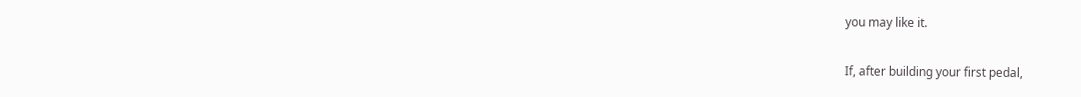you may like it.

If, after building your first pedal,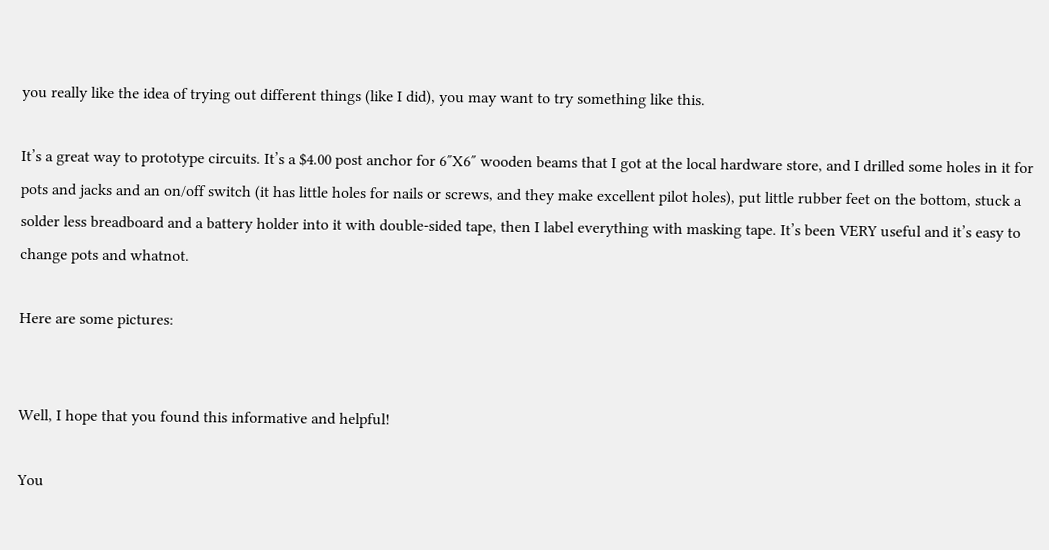you really like the idea of trying out different things (like I did), you may want to try something like this.

It’s a great way to prototype circuits. It’s a $4.00 post anchor for 6″X6″ wooden beams that I got at the local hardware store, and I drilled some holes in it for pots and jacks and an on/off switch (it has little holes for nails or screws, and they make excellent pilot holes), put little rubber feet on the bottom, stuck a solder less breadboard and a battery holder into it with double-sided tape, then I label everything with masking tape. It’s been VERY useful and it’s easy to change pots and whatnot.

Here are some pictures:


Well, I hope that you found this informative and helpful!

You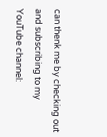can thenk me by checking out and subscribing to my YouTube channel: